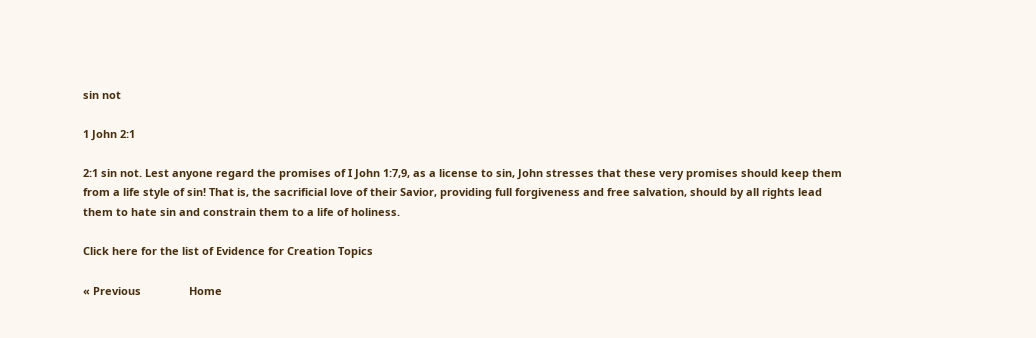sin not

1 John 2:1

2:1 sin not. Lest anyone regard the promises of I John 1:7,9, as a license to sin, John stresses that these very promises should keep them from a life style of sin! That is, the sacrificial love of their Savior, providing full forgiveness and free salvation, should by all rights lead them to hate sin and constrain them to a life of holiness.

Click here for the list of Evidence for Creation Topics

« Previous                Home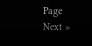Page                 Next »